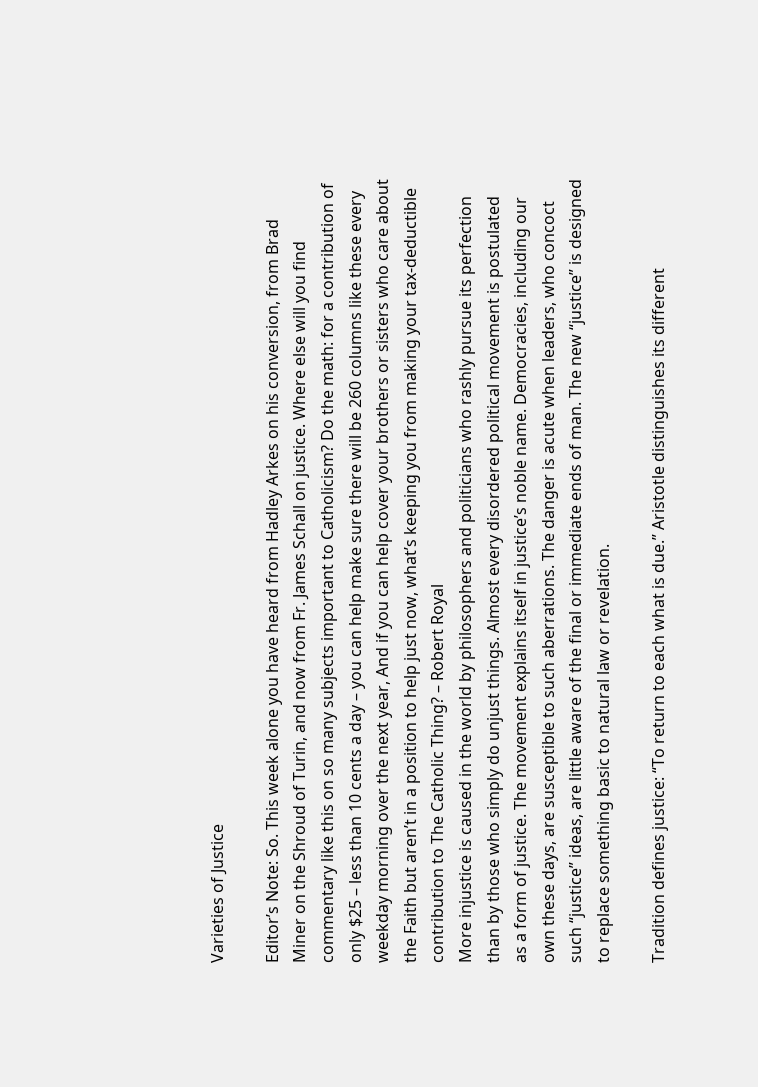Varieties of Justice

Editor’s Note: So. This week alone you have heard from Hadley Arkes on his conversion, from Brad Miner on the Shroud of Turin, and now from Fr. James Schall on justice. Where else will you find commentary like this on so many subjects important to Catholicism? Do the math: for a contribution of only $25 – less than 10 cents a day – you can help make sure there will be 260 columns like these every weekday morning over the next year, And if you can help cover your brothers or sisters who care about the Faith but aren’t in a position to help just now, what’s keeping you from making your tax-deductible contribution to The Catholic Thing? – Robert Royal
More injustice is caused in the world by philosophers and politicians who rashly pursue its perfection than by those who simply do unjust things. Almost every disordered political movement is postulated as a form of justice. The movement explains itself in justice’s noble name. Democracies, including our own these days, are susceptible to such aberrations. The danger is acute when leaders, who concoct such “justice” ideas, are little aware of the final or immediate ends of man. The new “justice” is designed to replace something basic to natural law or revelation.

Tradition defines justice: “To return to each what is due.” Aristotle distinguishes its different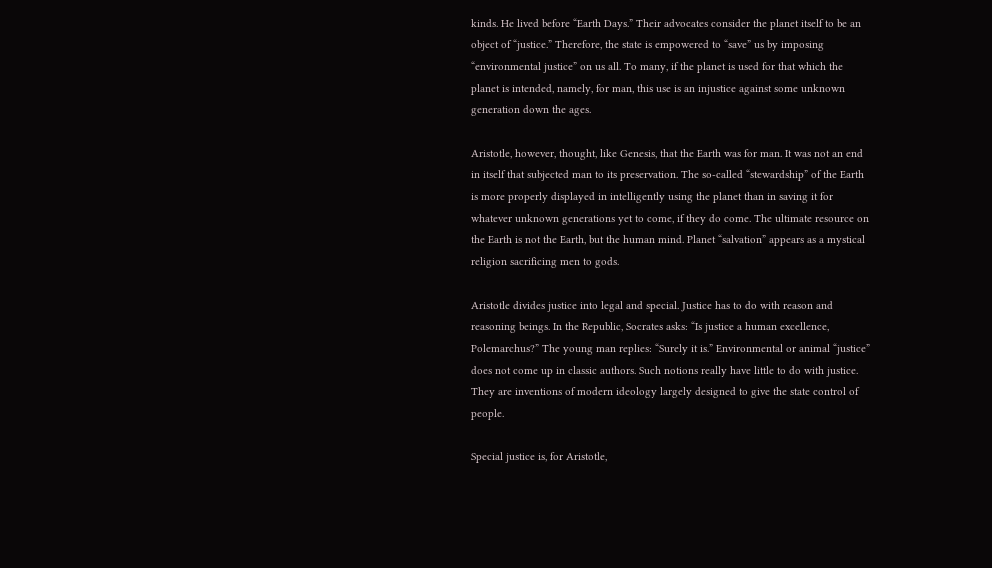kinds. He lived before “Earth Days.” Their advocates consider the planet itself to be an object of “justice.” Therefore, the state is empowered to “save” us by imposing “environmental justice” on us all. To many, if the planet is used for that which the planet is intended, namely, for man, this use is an injustice against some unknown generation down the ages.

Aristotle, however, thought, like Genesis, that the Earth was for man. It was not an end in itself that subjected man to its preservation. The so-called “stewardship” of the Earth is more properly displayed in intelligently using the planet than in saving it for whatever unknown generations yet to come, if they do come. The ultimate resource on the Earth is not the Earth, but the human mind. Planet “salvation” appears as a mystical religion sacrificing men to gods.

Aristotle divides justice into legal and special. Justice has to do with reason and reasoning beings. In the Republic, Socrates asks: “Is justice a human excellence, Polemarchus?” The young man replies: “Surely it is.” Environmental or animal “justice” does not come up in classic authors. Such notions really have little to do with justice. They are inventions of modern ideology largely designed to give the state control of people.

Special justice is, for Aristotle,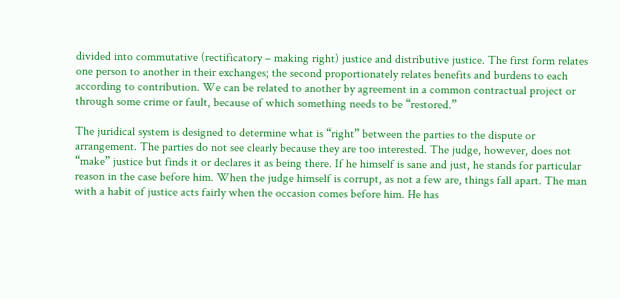divided into commutative (rectificatory – making right) justice and distributive justice. The first form relates one person to another in their exchanges; the second proportionately relates benefits and burdens to each according to contribution. We can be related to another by agreement in a common contractual project or through some crime or fault, because of which something needs to be “restored.”

The juridical system is designed to determine what is “right” between the parties to the dispute or arrangement. The parties do not see clearly because they are too interested. The judge, however, does not “make” justice but finds it or declares it as being there. If he himself is sane and just, he stands for particular reason in the case before him. When the judge himself is corrupt, as not a few are, things fall apart. The man with a habit of justice acts fairly when the occasion comes before him. He has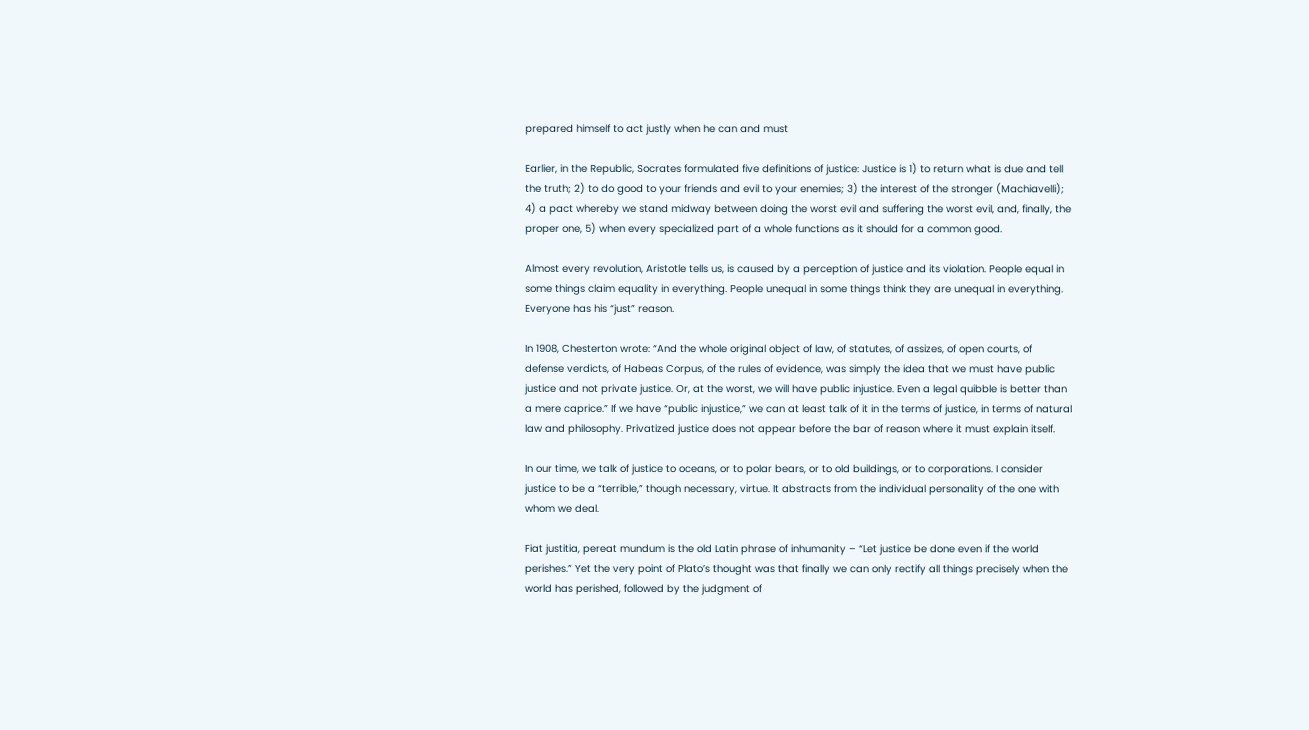prepared himself to act justly when he can and must

Earlier, in the Republic, Socrates formulated five definitions of justice: Justice is 1) to return what is due and tell the truth; 2) to do good to your friends and evil to your enemies; 3) the interest of the stronger (Machiavelli); 4) a pact whereby we stand midway between doing the worst evil and suffering the worst evil, and, finally, the proper one, 5) when every specialized part of a whole functions as it should for a common good.

Almost every revolution, Aristotle tells us, is caused by a perception of justice and its violation. People equal in some things claim equality in everything. People unequal in some things think they are unequal in everything. Everyone has his “just” reason.

In 1908, Chesterton wrote: “And the whole original object of law, of statutes, of assizes, of open courts, of defense verdicts, of Habeas Corpus, of the rules of evidence, was simply the idea that we must have public justice and not private justice. Or, at the worst, we will have public injustice. Even a legal quibble is better than a mere caprice.” If we have “public injustice,” we can at least talk of it in the terms of justice, in terms of natural law and philosophy. Privatized justice does not appear before the bar of reason where it must explain itself.

In our time, we talk of justice to oceans, or to polar bears, or to old buildings, or to corporations. I consider justice to be a “terrible,” though necessary, virtue. It abstracts from the individual personality of the one with whom we deal.

Fiat justitia, pereat mundum is the old Latin phrase of inhumanity – “Let justice be done even if the world perishes.” Yet the very point of Plato’s thought was that finally we can only rectify all things precisely when the world has perished, followed by the judgment of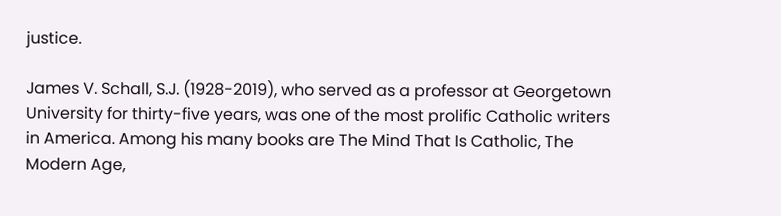justice.

James V. Schall, S.J. (1928-2019), who served as a professor at Georgetown University for thirty-five years, was one of the most prolific Catholic writers in America. Among his many books are The Mind That Is Catholic, The Modern Age,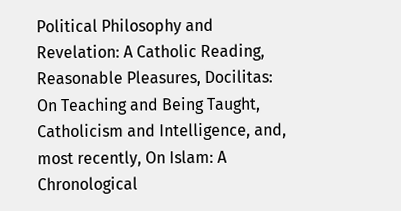Political Philosophy and Revelation: A Catholic Reading, Reasonable Pleasures, Docilitas: On Teaching and Being Taught, Catholicism and Intelligence, and, most recently, On Islam: A Chronological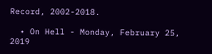Record, 2002-2018.

  • On Hell - Monday, February 25, 2019